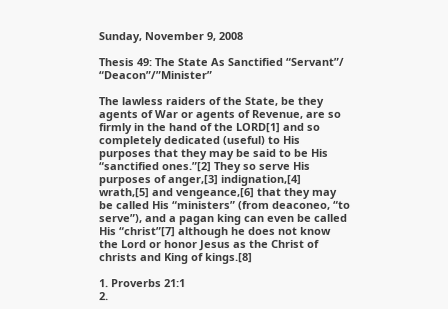Sunday, November 9, 2008

Thesis 49: The State As Sanctified “Servant”/ “Deacon”/”Minister”

The lawless raiders of the State, be they agents of War or agents of Revenue, are so firmly in the hand of the LORD[1] and so completely dedicated (useful) to His purposes that they may be said to be His “sanctified ones.”[2] They so serve His purposes of anger,[3] indignation,[4] wrath,[5] and vengeance,[6] that they may be called His “ministers” (from deaconeo, “to serve”), and a pagan king can even be called His “christ”[7] although he does not know the Lord or honor Jesus as the Christ of christs and King of kings.[8]

1. Proverbs 21:1
2.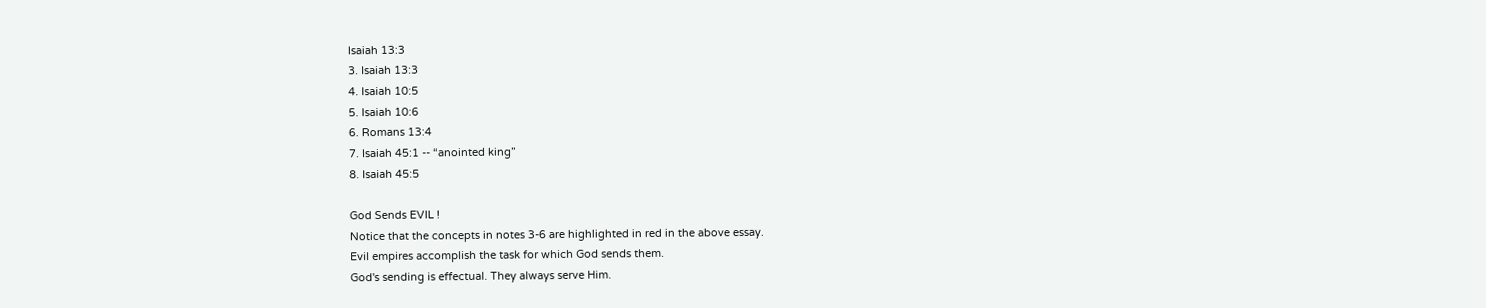Isaiah 13:3
3. Isaiah 13:3
4. Isaiah 10:5
5. Isaiah 10:6
6. Romans 13:4
7. Isaiah 45:1 -- “anointed king”
8. Isaiah 45:5

God Sends EVIL !
Notice that the concepts in notes 3-6 are highlighted in red in the above essay.
Evil empires accomplish the task for which God sends them.
God's sending is effectual. They always serve Him.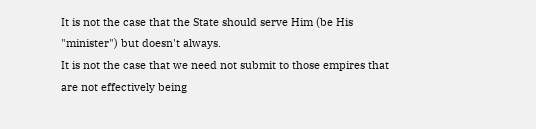It is not the case that the State should serve Him (be His "minister") but doesn't always.
It is not the case that we need not submit to those empires that are not effectively being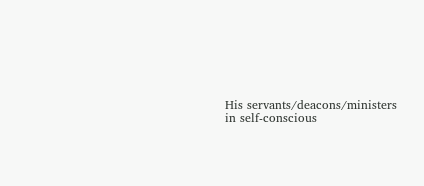His servants/deacons/ministers in self-conscious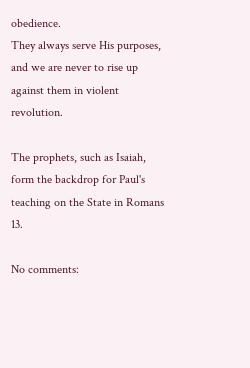obedience.
They always serve His purposes, and we are never to rise up against them in violent revolution.

The prophets, such as Isaiah, form the backdrop for Paul's teaching on the State in Romans 13.

No comments: